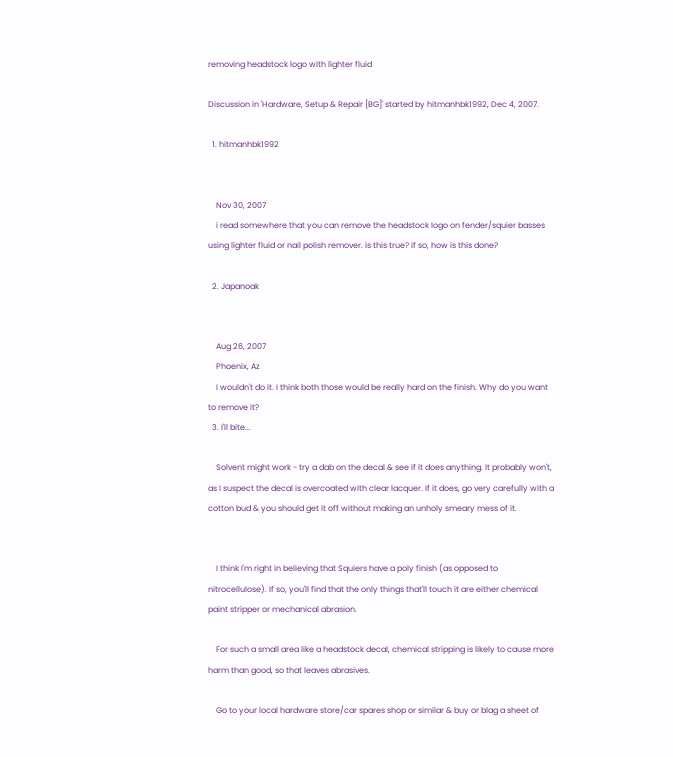removing headstock logo with lighter fluid

Discussion in 'Hardware, Setup & Repair [BG]' started by hitmanhbk1992, Dec 4, 2007.

  1. hitmanhbk1992


    Nov 30, 2007
    i read somewhere that you can remove the headstock logo on fender/squier basses using lighter fluid or nail polish remover. is this true? if so, how is this done?

  2. Japanoak


    Aug 26, 2007
    Phoenix, Az
    I wouldn't do it. I think both those would be really hard on the finish. Why do you want to remove it?
  3. I'll bite...

    Solvent might work - try a dab on the decal & see if it does anything. It probably won't, as I suspect the decal is overcoated with clear lacquer. If it does, go very carefully with a cotton bud & you should get it off without making an unholy smeary mess of it.


    I think I'm right in believing that Squiers have a poly finish (as opposed to nitrocellulose). If so, you'll find that the only things that'll touch it are either chemical paint stripper or mechanical abrasion.

    For such a small area like a headstock decal, chemical stripping is likely to cause more harm than good, so that leaves abrasives.

    Go to your local hardware store/car spares shop or similar & buy or blag a sheet of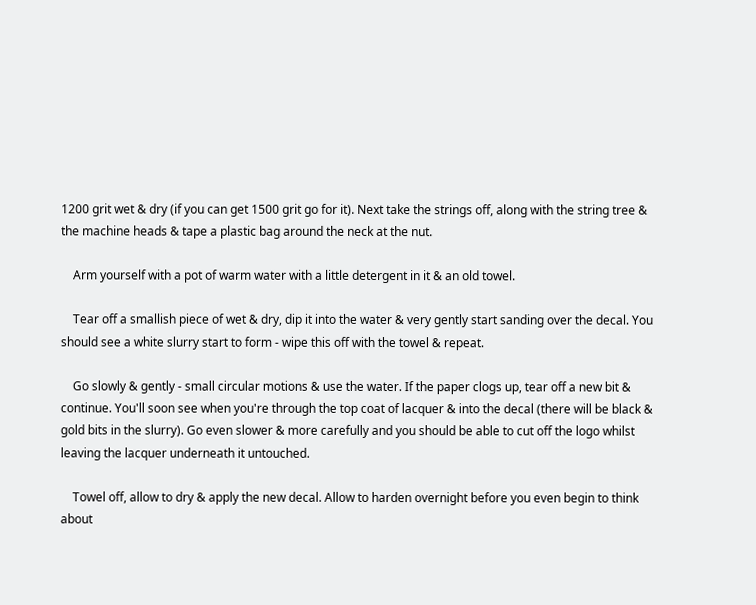1200 grit wet & dry (if you can get 1500 grit go for it). Next take the strings off, along with the string tree & the machine heads & tape a plastic bag around the neck at the nut.

    Arm yourself with a pot of warm water with a little detergent in it & an old towel.

    Tear off a smallish piece of wet & dry, dip it into the water & very gently start sanding over the decal. You should see a white slurry start to form - wipe this off with the towel & repeat.

    Go slowly & gently - small circular motions & use the water. If the paper clogs up, tear off a new bit & continue. You'll soon see when you're through the top coat of lacquer & into the decal (there will be black & gold bits in the slurry). Go even slower & more carefully and you should be able to cut off the logo whilst leaving the lacquer underneath it untouched.

    Towel off, allow to dry & apply the new decal. Allow to harden overnight before you even begin to think about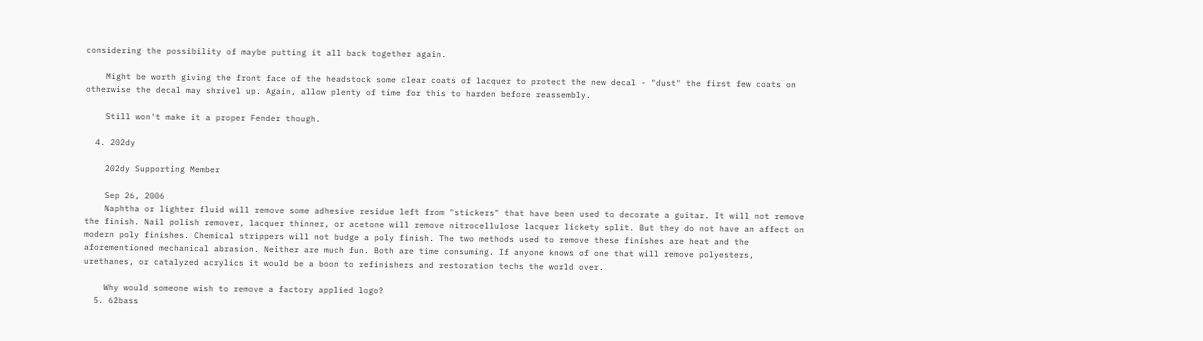considering the possibility of maybe putting it all back together again.

    Might be worth giving the front face of the headstock some clear coats of lacquer to protect the new decal - "dust" the first few coats on otherwise the decal may shrivel up. Again, allow plenty of time for this to harden before reassembly.

    Still won't make it a proper Fender though.

  4. 202dy

    202dy Supporting Member

    Sep 26, 2006
    Naphtha or lighter fluid will remove some adhesive residue left from "stickers" that have been used to decorate a guitar. It will not remove the finish. Nail polish remover, lacquer thinner, or acetone will remove nitrocellulose lacquer lickety split. But they do not have an affect on modern poly finishes. Chemical strippers will not budge a poly finish. The two methods used to remove these finishes are heat and the aforementioned mechanical abrasion. Neither are much fun. Both are time consuming. If anyone knows of one that will remove polyesters, urethanes, or catalyzed acrylics it would be a boon to refinishers and restoration techs the world over.

    Why would someone wish to remove a factory applied logo?
  5. 62bass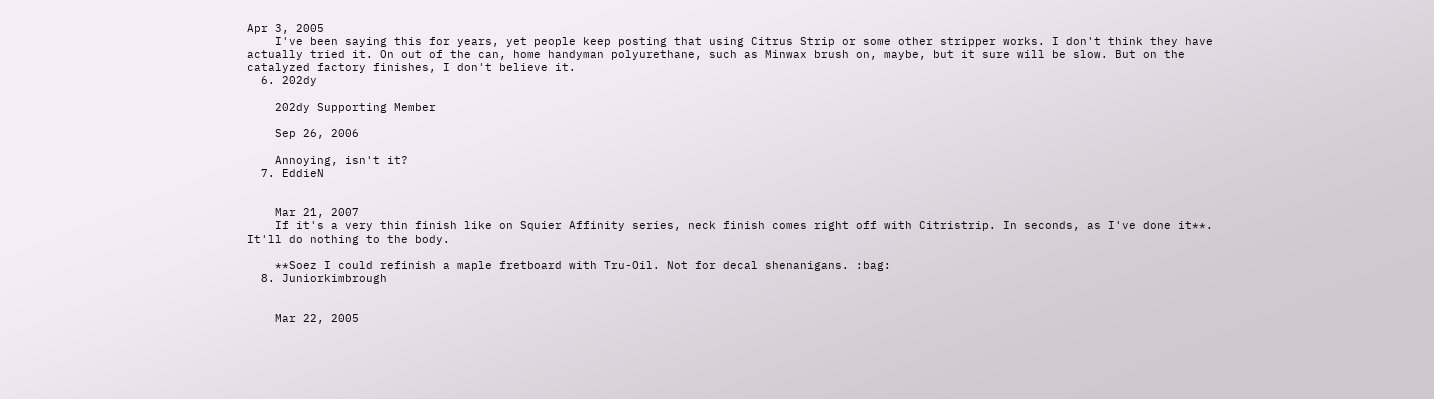Apr 3, 2005
    I've been saying this for years, yet people keep posting that using Citrus Strip or some other stripper works. I don't think they have actually tried it. On out of the can, home handyman polyurethane, such as Minwax brush on, maybe, but it sure will be slow. But on the catalyzed factory finishes, I don't believe it.
  6. 202dy

    202dy Supporting Member

    Sep 26, 2006

    Annoying, isn't it?
  7. EddieN


    Mar 21, 2007
    If it's a very thin finish like on Squier Affinity series, neck finish comes right off with Citristrip. In seconds, as I've done it**. It'll do nothing to the body.

    **Soez I could refinish a maple fretboard with Tru-Oil. Not for decal shenanigans. :bag:
  8. Juniorkimbrough


    Mar 22, 2005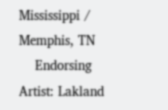Mississippi / Memphis, TN
    Endorsing Artist: Lakland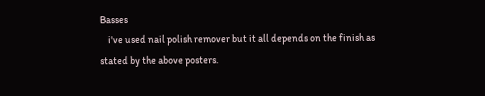Basses
    i've used nail polish remover but it all depends on the finish as stated by the above posters.